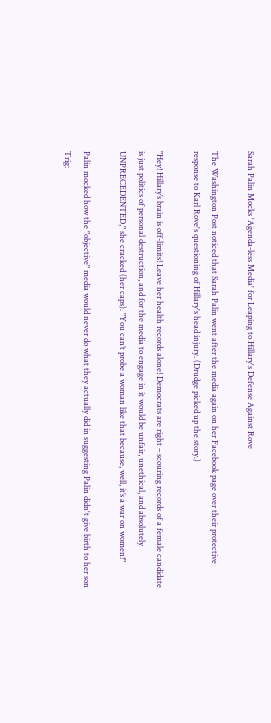Sarah Palin Mocks 'Agenda-less Media' for Leaping to Hillary's Defense Against Rove

The Washington Post noticed that Sarah Palin went after the media again on her Facebook page over their protective response to Karl Rove's questioning of Hillary's head injury. (Drudge picked up the story.)

"Hey! Hillary’s brain is off-limits! Leave her health records alone! Democrats are right – scouring records of a female candidate is just politics of personal destruction, and for the media to engage in it would be unfair, unethical, and absolutely UNPRECEDENTED," she cracked (her caps). "You can’t probe a woman like that because, well, it’s a war on women!"

Palin mocked how the "objective" media would never do what they actually did in suggesting Palin didn't give birth to her son Trig: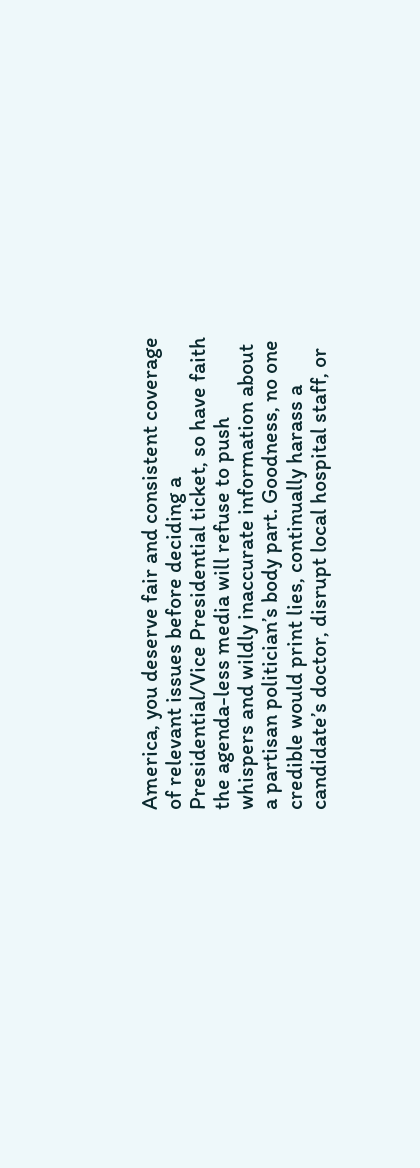America, you deserve fair and consistent coverage of relevant issues before deciding a Presidential/Vice Presidential ticket, so have faith the agenda-less media will refuse to push whispers and wildly inaccurate information about a partisan politician’s body part. Goodness, no one credible would print lies, continually harass a candidate’s doctor, disrupt local hospital staff, or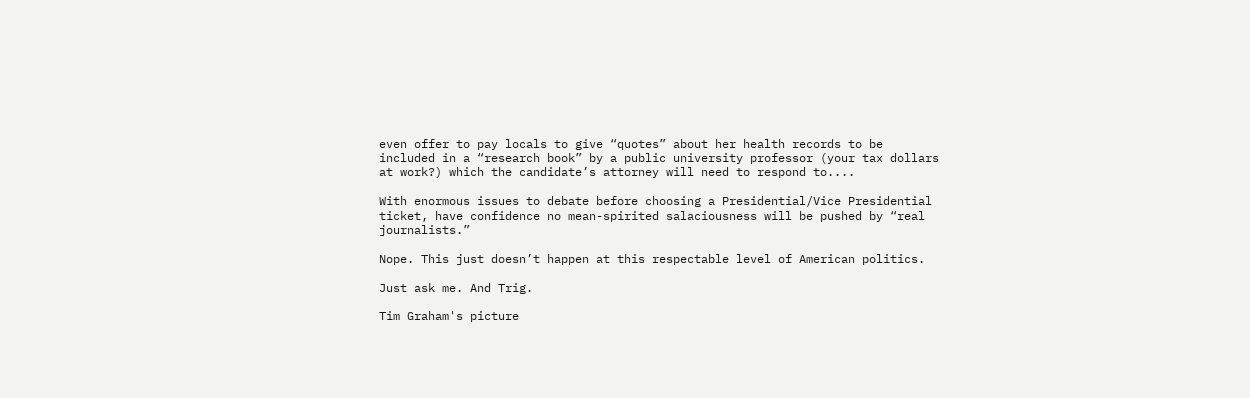even offer to pay locals to give “quotes” about her health records to be included in a “research book” by a public university professor (your tax dollars at work?) which the candidate’s attorney will need to respond to....

With enormous issues to debate before choosing a Presidential/Vice Presidential ticket, have confidence no mean-spirited salaciousness will be pushed by “real journalists.”

Nope. This just doesn’t happen at this respectable level of American politics.

Just ask me. And Trig.

Tim Graham's picture